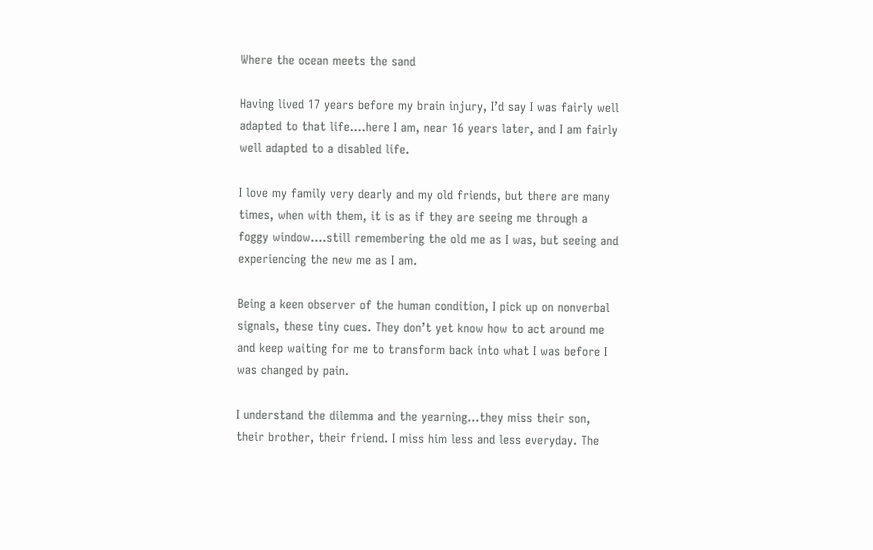Where the ocean meets the sand

Having lived 17 years before my brain injury, I’d say I was fairly well adapted to that life….here I am, near 16 years later, and I am fairly well adapted to a disabled life.

I love my family very dearly and my old friends, but there are many times, when with them, it is as if they are seeing me through a foggy window….still remembering the old me as I was, but seeing and experiencing the new me as I am.

Being a keen observer of the human condition, I pick up on nonverbal signals, these tiny cues. They don’t yet know how to act around me and keep waiting for me to transform back into what I was before I was changed by pain.

I understand the dilemma and the yearning…they miss their son, their brother, their friend. I miss him less and less everyday. The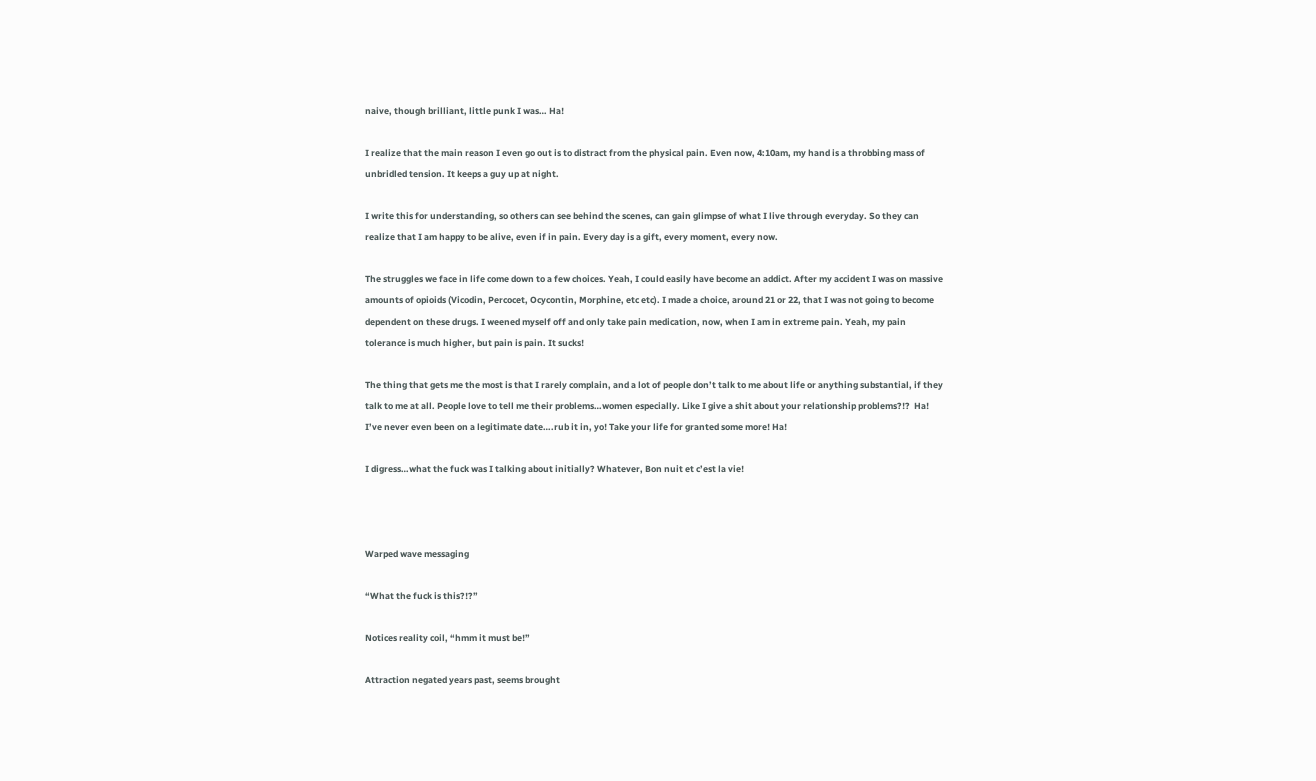naive, though brilliant, little punk I was… Ha!

I realize that the main reason I even go out is to distract from the physical pain. Even now, 4:10am, my hand is a throbbing mass of unbridled tension. It keeps a guy up at night.

I write this for understanding, so others can see behind the scenes, can gain glimpse of what I live through everyday. So they can realize that I am happy to be alive, even if in pain. Every day is a gift, every moment, every now.

The struggles we face in life come down to a few choices. Yeah, I could easily have become an addict. After my accident I was on massive amounts of opioids (Vicodin, Percocet, Ocycontin, Morphine, etc etc). I made a choice, around 21 or 22, that I was not going to become dependent on these drugs. I weened myself off and only take pain medication, now, when I am in extreme pain. Yeah, my pain tolerance is much higher, but pain is pain. It sucks!

The thing that gets me the most is that I rarely complain, and a lot of people don’t talk to me about life or anything substantial, if they talk to me at all. People love to tell me their problems…women especially. Like I give a shit about your relationship problems?!?  Ha! I’ve never even been on a legitimate date….rub it in, yo! Take your life for granted some more! Ha!

I digress…what the fuck was I talking about initially? Whatever, Bon nuit et c’est la vie!



Warped wave messaging

“What the fuck is this?!?”

Notices reality coil, “hmm it must be!”

Attraction negated years past, seems brought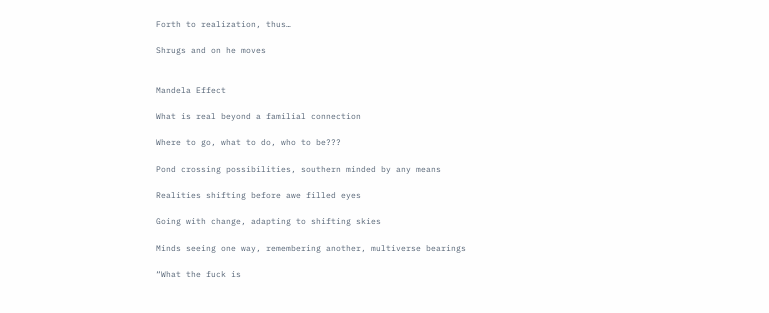Forth to realization, thus…

Shrugs and on he moves


Mandela Effect

What is real beyond a familial connection

Where to go, what to do, who to be???

Pond crossing possibilities, southern minded by any means

Realities shifting before awe filled eyes

Going with change, adapting to shifting skies

Minds seeing one way, remembering another, multiverse bearings

“What the fuck is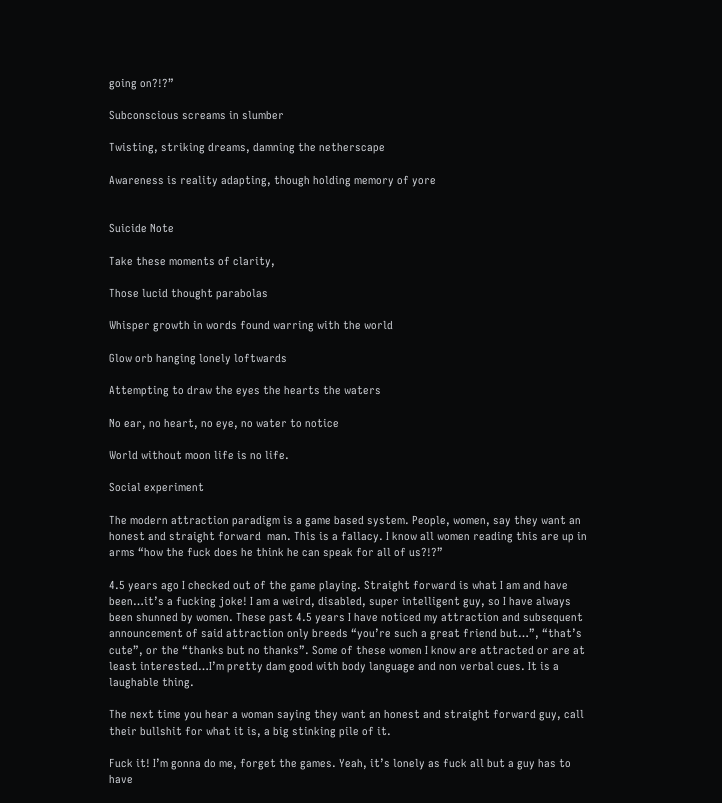going on?!?”

Subconscious screams in slumber

Twisting, striking dreams, damning the netherscape

Awareness is reality adapting, though holding memory of yore


Suicide Note

Take these moments of clarity,

Those lucid thought parabolas

Whisper growth in words found warring with the world

Glow orb hanging lonely loftwards

Attempting to draw the eyes the hearts the waters

No ear, no heart, no eye, no water to notice

World without moon life is no life.

Social experiment

The modern attraction paradigm is a game based system. People, women, say they want an honest and straight forward  man. This is a fallacy. I know all women reading this are up in arms “how the fuck does he think he can speak for all of us?!?”

4.5 years ago I checked out of the game playing. Straight forward is what I am and have been…it’s a fucking joke! I am a weird, disabled, super intelligent guy, so I have always been shunned by women. These past 4.5 years I have noticed my attraction and subsequent announcement of said attraction only breeds “you’re such a great friend but…”, “that’s cute”, or the “thanks but no thanks”. Some of these women I know are attracted or are at least interested…I’m pretty dam good with body language and non verbal cues. It is a laughable thing.

The next time you hear a woman saying they want an honest and straight forward guy, call their bullshit for what it is, a big stinking pile of it.

Fuck it! I’m gonna do me, forget the games. Yeah, it’s lonely as fuck all but a guy has to have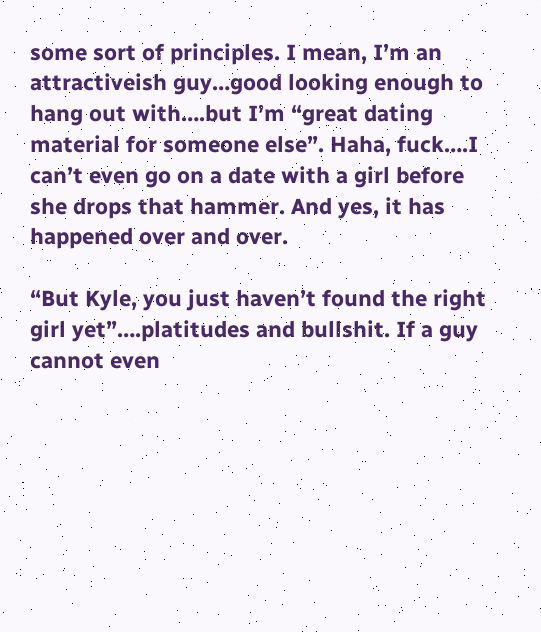some sort of principles. I mean, I’m an attractiveish guy…good looking enough to hang out with….but I’m “great dating material for someone else”. Haha, fuck….I can’t even go on a date with a girl before she drops that hammer. And yes, it has happened over and over.

“But Kyle, you just haven’t found the right girl yet”….platitudes and bullshit. If a guy cannot even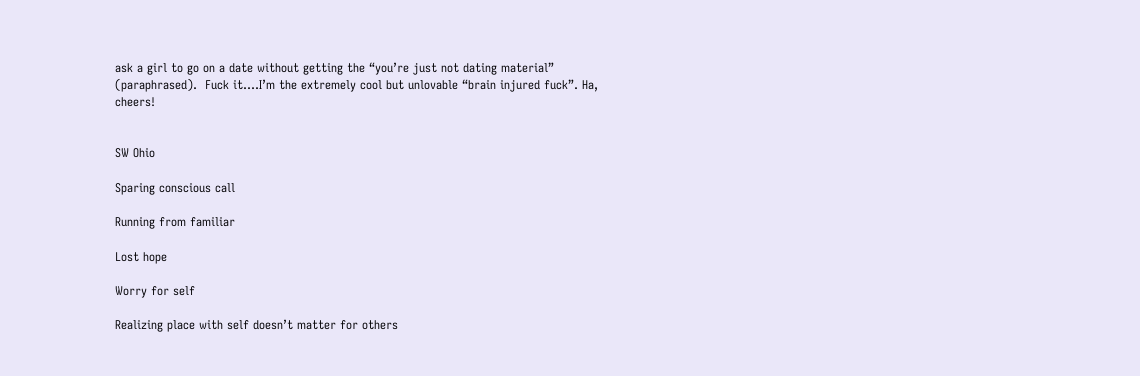ask a girl to go on a date without getting the “you’re just not dating material” (paraphrased).  Fuck it….I’m the extremely cool but unlovable “brain injured fuck”. Ha, cheers!


SW Ohio

Sparing conscious call

Running from familiar

Lost hope

Worry for self

Realizing place with self doesn’t matter for others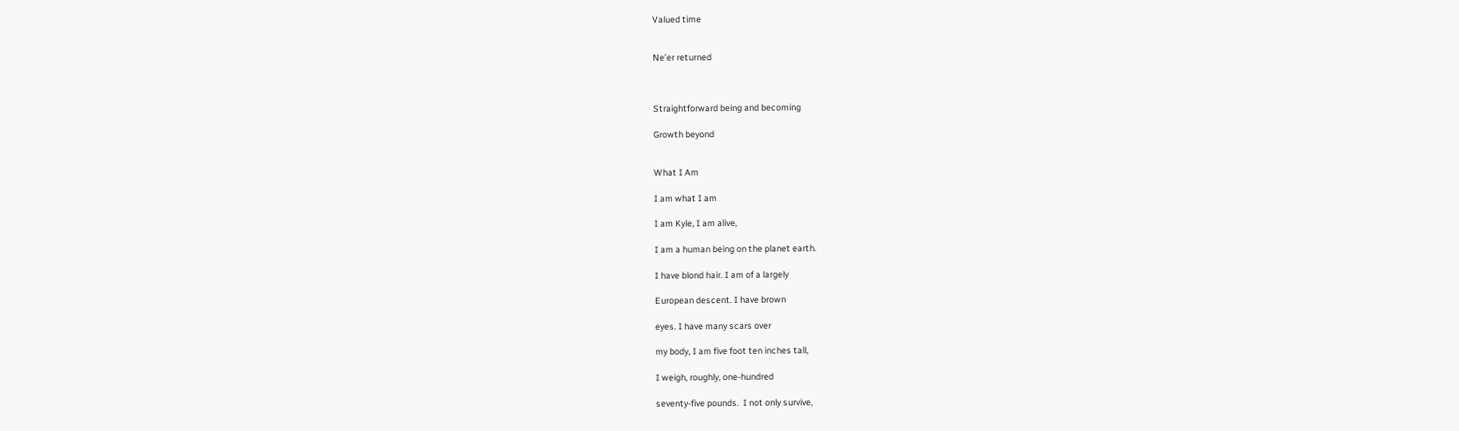Valued time


Ne’er returned



Straightforward being and becoming

Growth beyond


What I Am

I am what I am

I am Kyle, I am alive,

I am a human being on the planet earth.

I have blond hair. I am of a largely

European descent. I have brown

eyes. I have many scars over

my body, I am five foot ten inches tall,

I weigh, roughly, one-hundred

seventy-five pounds.  I not only survive,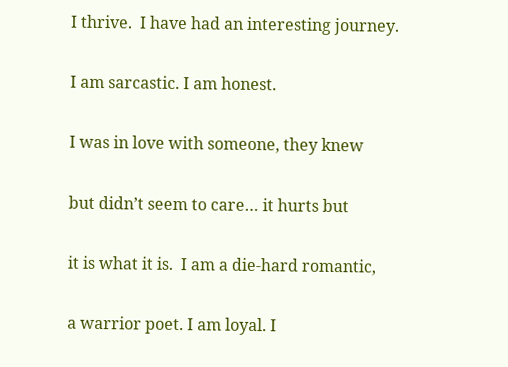I thrive.  I have had an interesting journey.

I am sarcastic. I am honest.

I was in love with someone, they knew

but didn’t seem to care… it hurts but

it is what it is.  I am a die-hard romantic,

a warrior poet. I am loyal. I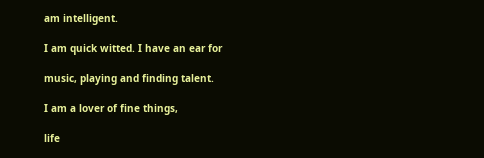am intelligent.

I am quick witted. I have an ear for

music, playing and finding talent.

I am a lover of fine things,

life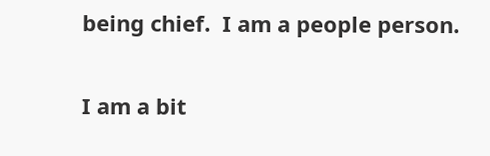being chief.  I am a people person.

I am a bit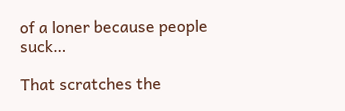of a loner because people suck…

That scratches the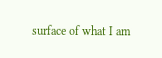surface of what I am